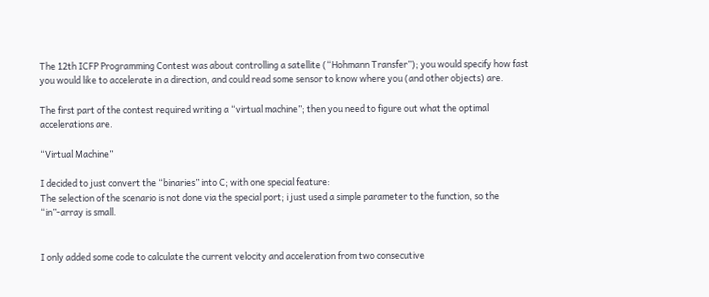The 12th ICFP Programming Contest was about controlling a satellite (“Hohmann Transfer”); you would specify how fast you would like to accelerate in a direction, and could read some sensor to know where you (and other objects) are.

The first part of the contest required writing a “virtual machine”; then you need to figure out what the optimal accelerations are.

“Virtual Machine”

I decided to just convert the “binaries” into C; with one special feature:
The selection of the scenario is not done via the special port; i just used a simple parameter to the function, so the “in”-array is small.


I only added some code to calculate the current velocity and acceleration from two consecutive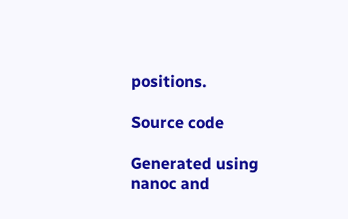positions.

Source code

Generated using nanoc and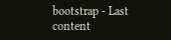bootstrap - Last content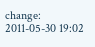change: 2011-05-30 19:02